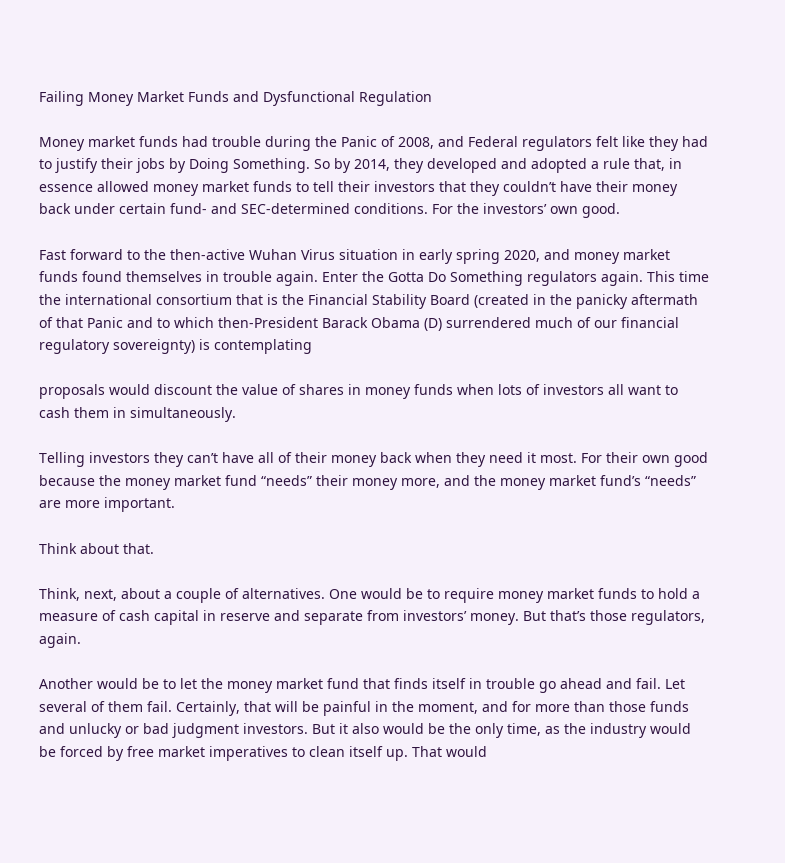Failing Money Market Funds and Dysfunctional Regulation

Money market funds had trouble during the Panic of 2008, and Federal regulators felt like they had to justify their jobs by Doing Something. So by 2014, they developed and adopted a rule that, in essence allowed money market funds to tell their investors that they couldn’t have their money back under certain fund- and SEC-determined conditions. For the investors’ own good.

Fast forward to the then-active Wuhan Virus situation in early spring 2020, and money market funds found themselves in trouble again. Enter the Gotta Do Something regulators again. This time the international consortium that is the Financial Stability Board (created in the panicky aftermath of that Panic and to which then-President Barack Obama (D) surrendered much of our financial regulatory sovereignty) is contemplating

proposals would discount the value of shares in money funds when lots of investors all want to cash them in simultaneously.

Telling investors they can’t have all of their money back when they need it most. For their own good because the money market fund “needs” their money more, and the money market fund’s “needs” are more important.

Think about that.

Think, next, about a couple of alternatives. One would be to require money market funds to hold a measure of cash capital in reserve and separate from investors’ money. But that’s those regulators, again.

Another would be to let the money market fund that finds itself in trouble go ahead and fail. Let several of them fail. Certainly, that will be painful in the moment, and for more than those funds and unlucky or bad judgment investors. But it also would be the only time, as the industry would be forced by free market imperatives to clean itself up. That would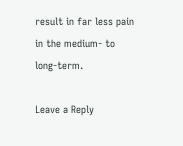result in far less pain in the medium- to long-term.

Leave a Reply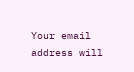Your email address will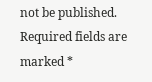not be published. Required fields are marked *